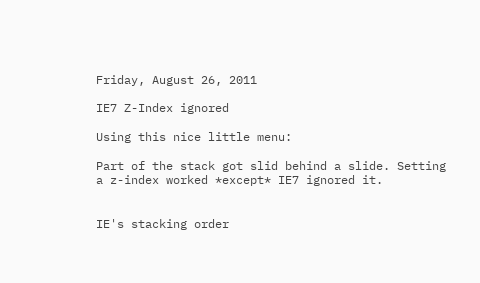Friday, August 26, 2011

IE7 Z-Index ignored

Using this nice little menu:

Part of the stack got slid behind a slide. Setting a z-index worked *except* IE7 ignored it.


IE's stacking order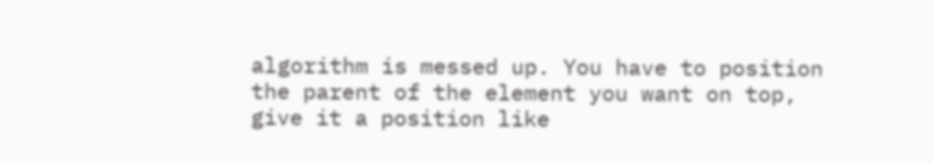algorithm is messed up. You have to position the parent of the element you want on top, give it a position like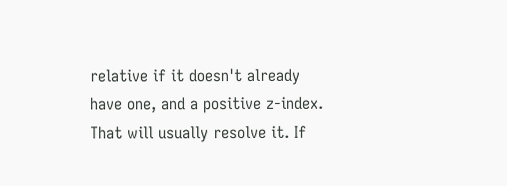relative if it doesn't already have one, and a positive z-index.
That will usually resolve it. If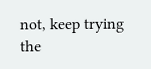not, keep trying the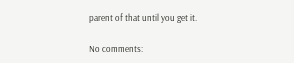parent of that until you get it.

No comments: